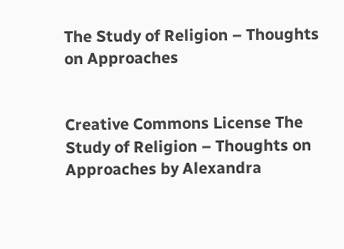The Study of Religion – Thoughts on Approaches


Creative Commons License The Study of Religion – Thoughts on Approaches by Alexandra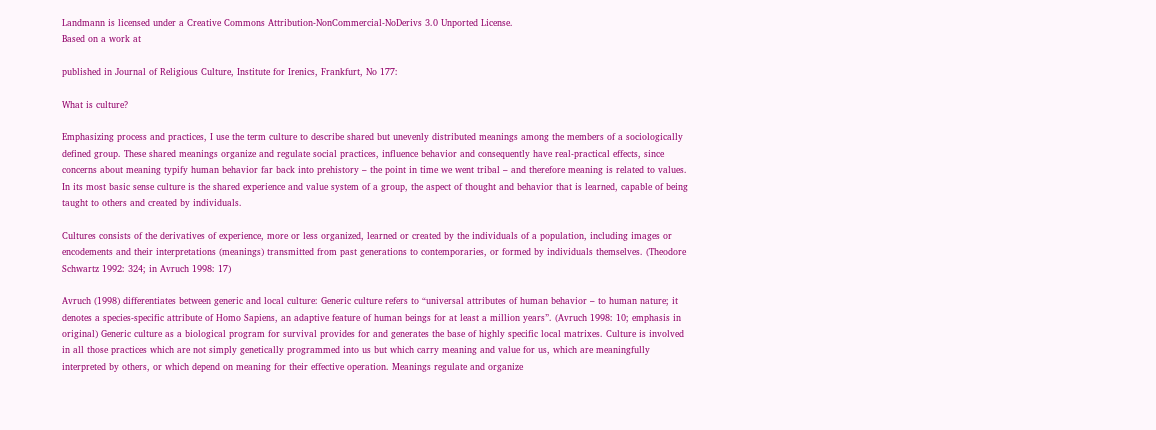Landmann is licensed under a Creative Commons Attribution-NonCommercial-NoDerivs 3.0 Unported License.
Based on a work at

published in Journal of Religious Culture, Institute for Irenics, Frankfurt, No 177:

What is culture?

Emphasizing process and practices, I use the term culture to describe shared but unevenly distributed meanings among the members of a sociologically defined group. These shared meanings organize and regulate social practices, influence behavior and consequently have real-practical effects, since concerns about meaning typify human behavior far back into prehistory – the point in time we went tribal – and therefore meaning is related to values. In its most basic sense culture is the shared experience and value system of a group, the aspect of thought and behavior that is learned, capable of being taught to others and created by individuals.

Cultures consists of the derivatives of experience, more or less organized, learned or created by the individuals of a population, including images or encodements and their interpretations (meanings) transmitted from past generations to contemporaries, or formed by individuals themselves. (Theodore Schwartz 1992: 324; in Avruch 1998: 17)

Avruch (1998) differentiates between generic and local culture: Generic culture refers to “universal attributes of human behavior – to human nature; it denotes a species-specific attribute of Homo Sapiens, an adaptive feature of human beings for at least a million years”. (Avruch 1998: 10; emphasis in original) Generic culture as a biological program for survival provides for and generates the base of highly specific local matrixes. Culture is involved in all those practices which are not simply genetically programmed into us but which carry meaning and value for us, which are meaningfully interpreted by others, or which depend on meaning for their effective operation. Meanings regulate and organize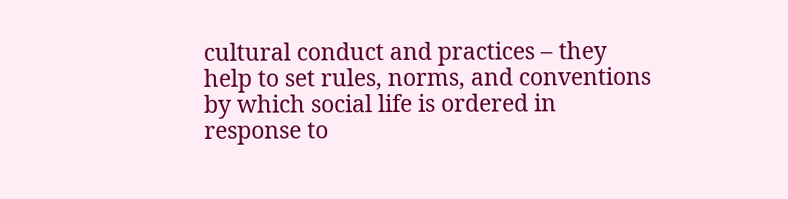cultural conduct and practices – they help to set rules, norms, and conventions by which social life is ordered in response to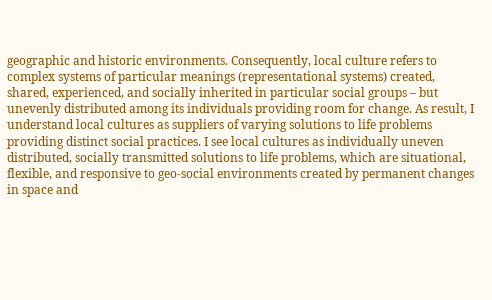geographic and historic environments. Consequently, local culture refers to complex systems of particular meanings (representational systems) created, shared, experienced, and socially inherited in particular social groups – but unevenly distributed among its individuals providing room for change. As result, I understand local cultures as suppliers of varying solutions to life problems providing distinct social practices. I see local cultures as individually uneven distributed, socially transmitted solutions to life problems, which are situational, flexible, and responsive to geo-social environments created by permanent changes in space and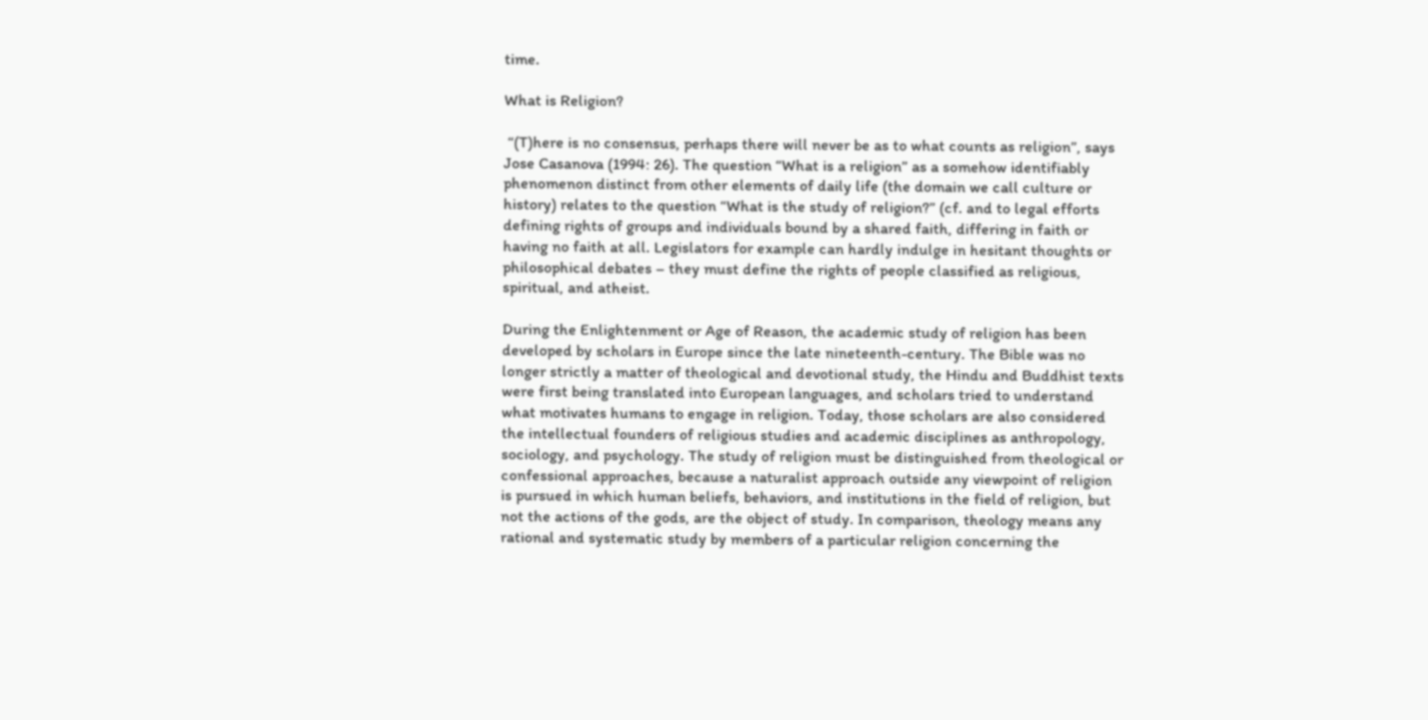time.

What is Religion?

 “(T)here is no consensus, perhaps there will never be as to what counts as religion”, says Jose Casanova (1994: 26). The question “What is a religion” as a somehow identifiably phenomenon distinct from other elements of daily life (the domain we call culture or history) relates to the question “What is the study of religion?” (cf. and to legal efforts defining rights of groups and individuals bound by a shared faith, differing in faith or having no faith at all. Legislators for example can hardly indulge in hesitant thoughts or philosophical debates – they must define the rights of people classified as religious, spiritual, and atheist.

During the Enlightenment or Age of Reason, the academic study of religion has been developed by scholars in Europe since the late nineteenth-century. The Bible was no longer strictly a matter of theological and devotional study, the Hindu and Buddhist texts were first being translated into European languages, and scholars tried to understand what motivates humans to engage in religion. Today, those scholars are also considered the intellectual founders of religious studies and academic disciplines as anthropology, sociology, and psychology. The study of religion must be distinguished from theological or confessional approaches, because a naturalist approach outside any viewpoint of religion is pursued in which human beliefs, behaviors, and institutions in the field of religion, but not the actions of the gods, are the object of study. In comparison, theology means any rational and systematic study by members of a particular religion concerning the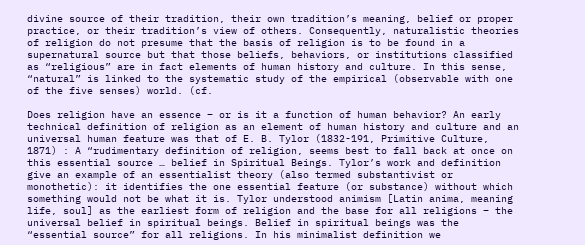divine source of their tradition, their own tradition’s meaning, belief or proper practice, or their tradition’s view of others. Consequently, naturalistic theories of religion do not presume that the basis of religion is to be found in a supernatural source but that those beliefs, behaviors, or institutions classified as “religious” are in fact elements of human history and culture. In this sense, “natural” is linked to the systematic study of the empirical (observable with one of the five senses) world. (cf.

Does religion have an essence – or is it a function of human behavior? An early technical definition of religion as an element of human history and culture and an universal human feature was that of E. B. Tylor (1832-191, Primitive Culture, 1871) : A “rudimentary definition of religion, seems best to fall back at once on this essential source … belief in Spiritual Beings. Tylor’s work and definition give an example of an essentialist theory (also termed substantivist or monothetic): it identifies the one essential feature (or substance) without which something would not be what it is. Tylor understood animism [Latin anima, meaning life, soul] as the earliest form of religion and the base for all religions – the universal belief in spiritual beings. Belief in spiritual beings was the “essential source” for all religions. In his minimalist definition we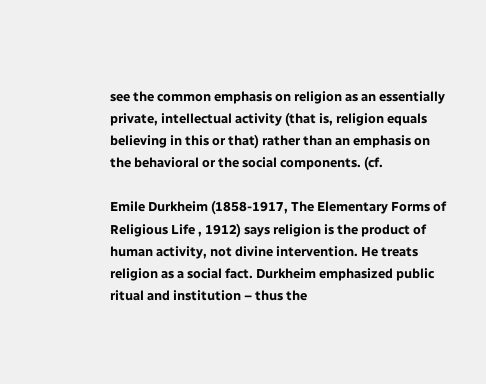see the common emphasis on religion as an essentially private, intellectual activity (that is, religion equals believing in this or that) rather than an emphasis on the behavioral or the social components. (cf.

Emile Durkheim (1858-1917, The Elementary Forms of Religious Life , 1912) says religion is the product of human activity, not divine intervention. He treats religion as a social fact. Durkheim emphasized public ritual and institution – thus the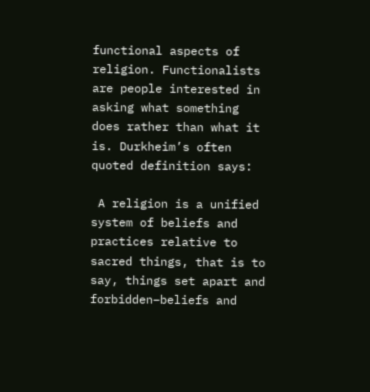functional aspects of religion. Functionalists are people interested in asking what something does rather than what it is. Durkheim’s often quoted definition says:

 A religion is a unified system of beliefs and practices relative to sacred things, that is to say, things set apart and forbidden–beliefs and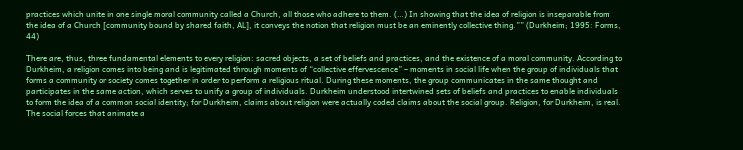practices which unite in one single moral community called a Church, all those who adhere to them. (…) In showing that the idea of religion is inseparable from the idea of a Church [community bound by shared faith, AL], it conveys the notion that religion must be an eminently collective thing.”” (Durkheim; 1995: Forms, 44)

There are, thus, three fundamental elements to every religion: sacred objects, a set of beliefs and practices, and the existence of a moral community. According to Durkheim, a religion comes into being and is legitimated through moments of “collective effervescence” – moments in social life when the group of individuals that forms a community or society comes together in order to perform a religious ritual. During these moments, the group communicates in the same thought and participates in the same action, which serves to unify a group of individuals. Durkheim understood intertwined sets of beliefs and practices to enable individuals to form the idea of a common social identity; for Durkheim, claims about religion were actually coded claims about the social group. Religion, for Durkheim, is real. The social forces that animate a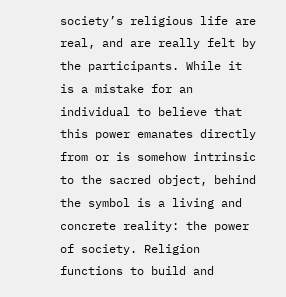society’s religious life are real, and are really felt by the participants. While it is a mistake for an individual to believe that this power emanates directly from or is somehow intrinsic to the sacred object, behind the symbol is a living and concrete reality: the power of society. Religion functions to build and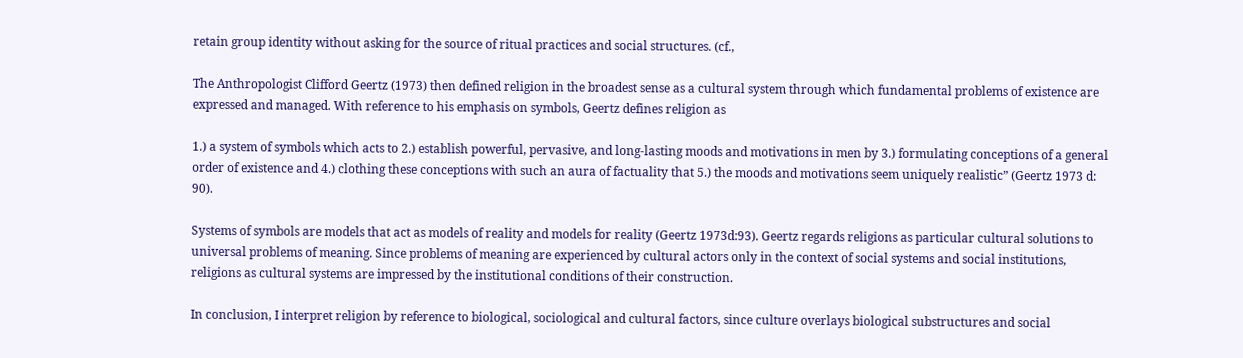retain group identity without asking for the source of ritual practices and social structures. (cf.,

The Anthropologist Clifford Geertz (1973) then defined religion in the broadest sense as a cultural system through which fundamental problems of existence are expressed and managed. With reference to his emphasis on symbols, Geertz defines religion as

1.) a system of symbols which acts to 2.) establish powerful, pervasive, and long-lasting moods and motivations in men by 3.) formulating conceptions of a general order of existence and 4.) clothing these conceptions with such an aura of factuality that 5.) the moods and motivations seem uniquely realistic” (Geertz 1973 d: 90).

Systems of symbols are models that act as models of reality and models for reality (Geertz 1973d:93). Geertz regards religions as particular cultural solutions to universal problems of meaning. Since problems of meaning are experienced by cultural actors only in the context of social systems and social institutions, religions as cultural systems are impressed by the institutional conditions of their construction.

In conclusion, I interpret religion by reference to biological, sociological and cultural factors, since culture overlays biological substructures and social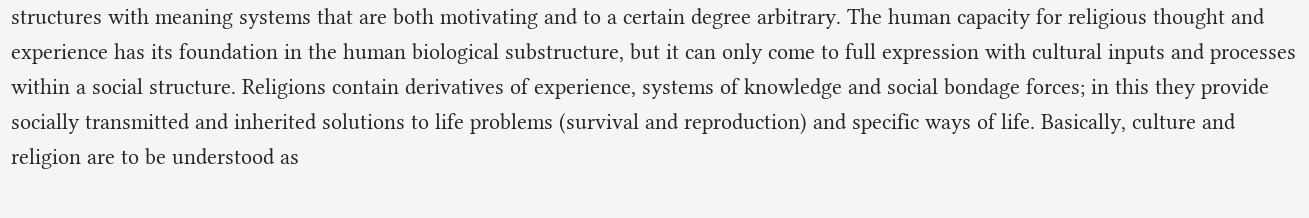structures with meaning systems that are both motivating and to a certain degree arbitrary. The human capacity for religious thought and experience has its foundation in the human biological substructure, but it can only come to full expression with cultural inputs and processes within a social structure. Religions contain derivatives of experience, systems of knowledge and social bondage forces; in this they provide socially transmitted and inherited solutions to life problems (survival and reproduction) and specific ways of life. Basically, culture and religion are to be understood as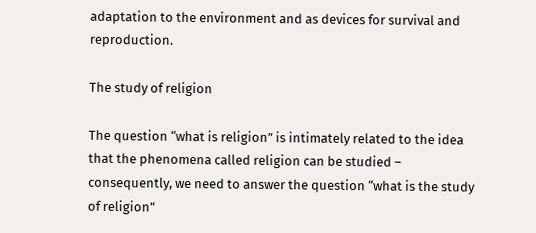adaptation to the environment and as devices for survival and reproduction.

The study of religion

The question “what is religion” is intimately related to the idea that the phenomena called religion can be studied – consequently, we need to answer the question “what is the study of religion”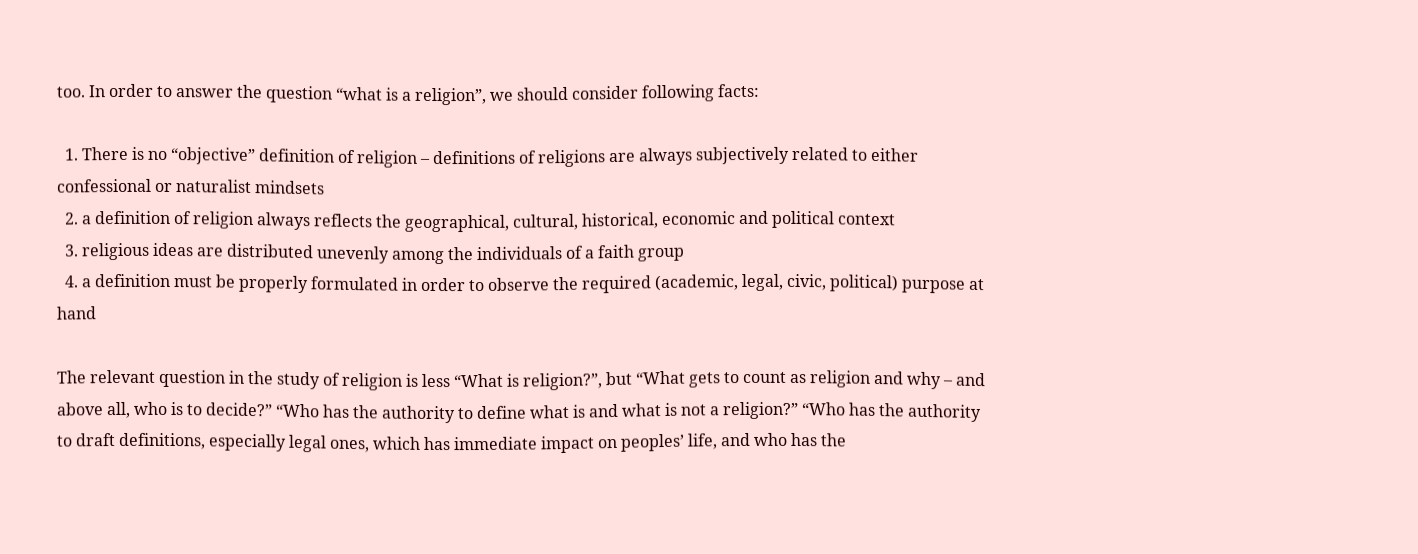too. In order to answer the question “what is a religion”, we should consider following facts:

  1. There is no “objective” definition of religion – definitions of religions are always subjectively related to either confessional or naturalist mindsets
  2. a definition of religion always reflects the geographical, cultural, historical, economic and political context
  3. religious ideas are distributed unevenly among the individuals of a faith group
  4. a definition must be properly formulated in order to observe the required (academic, legal, civic, political) purpose at hand

The relevant question in the study of religion is less “What is religion?”, but “What gets to count as religion and why – and above all, who is to decide?” “Who has the authority to define what is and what is not a religion?” “Who has the authority to draft definitions, especially legal ones, which has immediate impact on peoples’ life, and who has the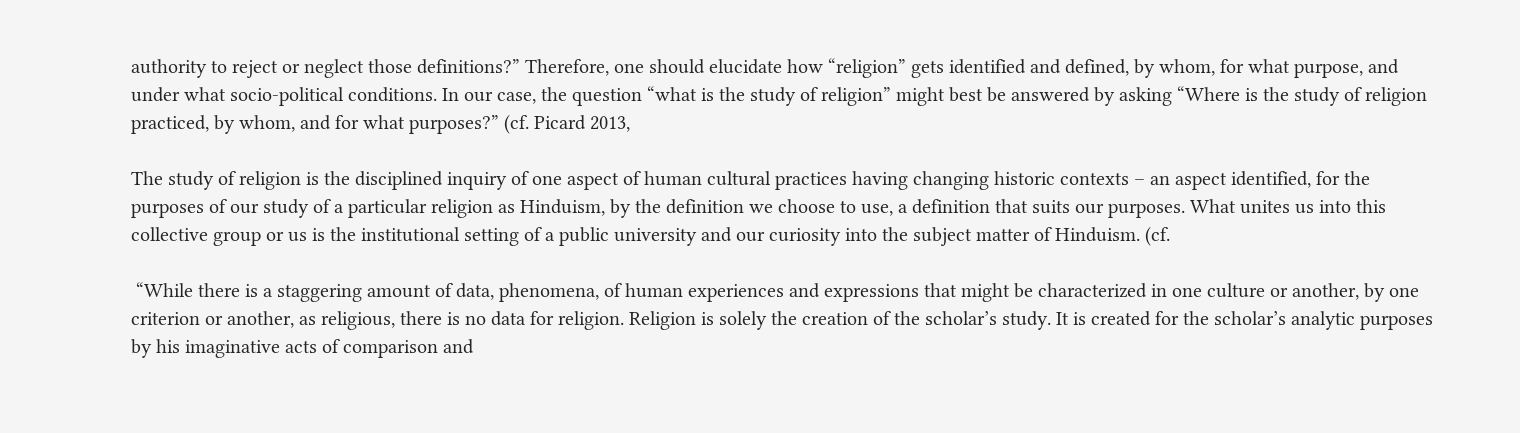authority to reject or neglect those definitions?” Therefore, one should elucidate how “religion” gets identified and defined, by whom, for what purpose, and under what socio-political conditions. In our case, the question “what is the study of religion” might best be answered by asking “Where is the study of religion practiced, by whom, and for what purposes?” (cf. Picard 2013,

The study of religion is the disciplined inquiry of one aspect of human cultural practices having changing historic contexts – an aspect identified, for the purposes of our study of a particular religion as Hinduism, by the definition we choose to use, a definition that suits our purposes. What unites us into this collective group or us is the institutional setting of a public university and our curiosity into the subject matter of Hinduism. (cf.

 “While there is a staggering amount of data, phenomena, of human experiences and expressions that might be characterized in one culture or another, by one criterion or another, as religious, there is no data for religion. Religion is solely the creation of the scholar’s study. It is created for the scholar’s analytic purposes by his imaginative acts of comparison and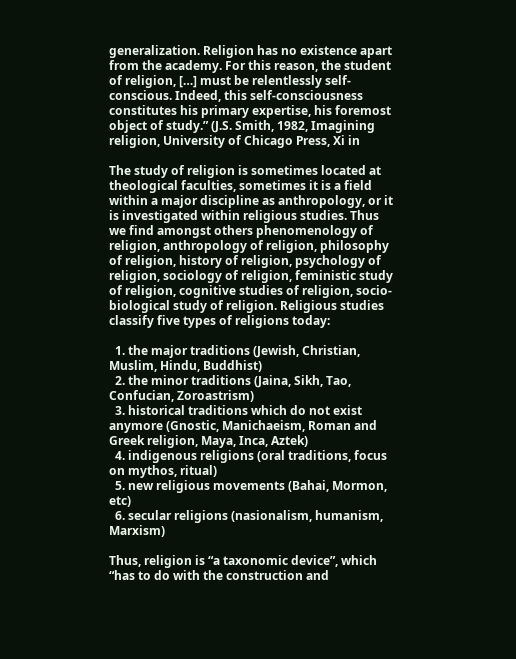generalization. Religion has no existence apart from the academy. For this reason, the student of religion, […] must be relentlessly self-conscious. Indeed, this self-consciousness constitutes his primary expertise, his foremost object of study.” (J.S. Smith, 1982, Imagining religion, University of Chicago Press, Xi in

The study of religion is sometimes located at theological faculties, sometimes it is a field within a major discipline as anthropology, or it is investigated within religious studies. Thus we find amongst others phenomenology of religion, anthropology of religion, philosophy of religion, history of religion, psychology of religion, sociology of religion, feministic study of religion, cognitive studies of religion, socio-biological study of religion. Religious studies classify five types of religions today:

  1. the major traditions (Jewish, Christian, Muslim, Hindu, Buddhist)
  2. the minor traditions (Jaina, Sikh, Tao, Confucian, Zoroastrism)
  3. historical traditions which do not exist anymore (Gnostic, Manichaeism, Roman and Greek religion, Maya, Inca, Aztek)
  4. indigenous religions (oral traditions, focus on mythos, ritual)
  5. new religious movements (Bahai, Mormon, etc)
  6. secular religions (nasionalism, humanism, Marxism)

Thus, religion is “a taxonomic device”, which “has to do with the construction and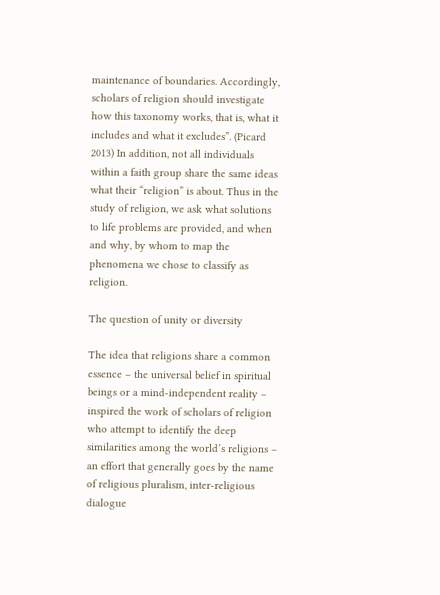maintenance of boundaries. Accordingly, scholars of religion should investigate how this taxonomy works, that is, what it includes and what it excludes”. (Picard 2013) In addition, not all individuals within a faith group share the same ideas what their “religion” is about. Thus in the study of religion, we ask what solutions to life problems are provided, and when and why, by whom to map the phenomena we chose to classify as religion.

The question of unity or diversity

The idea that religions share a common essence – the universal belief in spiritual beings or a mind-independent reality – inspired the work of scholars of religion who attempt to identify the deep similarities among the world’s religions – an effort that generally goes by the name of religious pluralism, inter-religious dialogue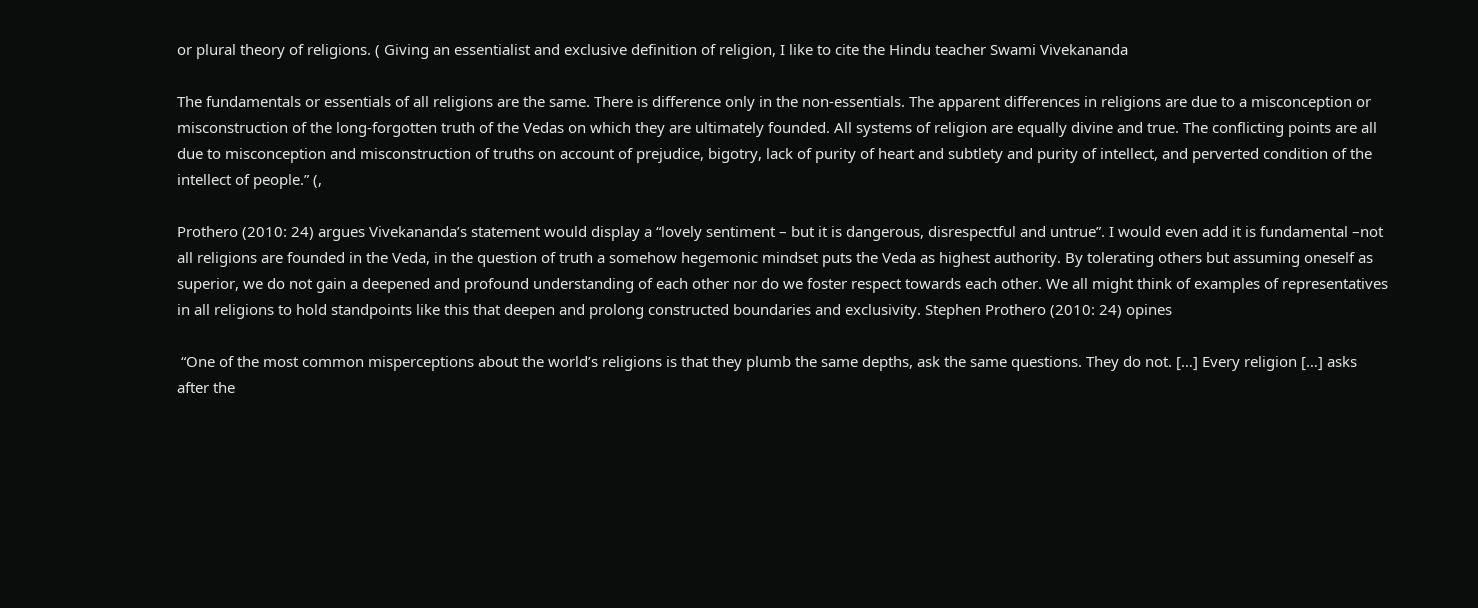or plural theory of religions. ( Giving an essentialist and exclusive definition of religion, I like to cite the Hindu teacher Swami Vivekananda

The fundamentals or essentials of all religions are the same. There is difference only in the non-essentials. The apparent differences in religions are due to a misconception or misconstruction of the long-forgotten truth of the Vedas on which they are ultimately founded. All systems of religion are equally divine and true. The conflicting points are all due to misconception and misconstruction of truths on account of prejudice, bigotry, lack of purity of heart and subtlety and purity of intellect, and perverted condition of the intellect of people.” (,

Prothero (2010: 24) argues Vivekananda’s statement would display a “lovely sentiment – but it is dangerous, disrespectful and untrue”. I would even add it is fundamental –not all religions are founded in the Veda, in the question of truth a somehow hegemonic mindset puts the Veda as highest authority. By tolerating others but assuming oneself as superior, we do not gain a deepened and profound understanding of each other nor do we foster respect towards each other. We all might think of examples of representatives in all religions to hold standpoints like this that deepen and prolong constructed boundaries and exclusivity. Stephen Prothero (2010: 24) opines

 “One of the most common misperceptions about the world’s religions is that they plumb the same depths, ask the same questions. They do not. […] Every religion […] asks after the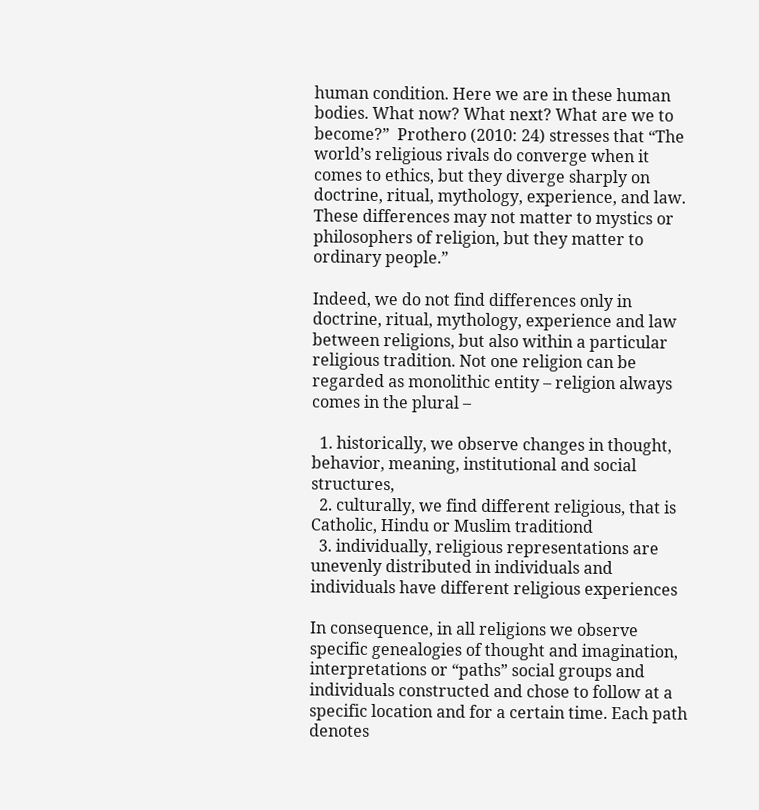human condition. Here we are in these human bodies. What now? What next? What are we to become?”  Prothero (2010: 24) stresses that “The world’s religious rivals do converge when it comes to ethics, but they diverge sharply on doctrine, ritual, mythology, experience, and law. These differences may not matter to mystics or philosophers of religion, but they matter to ordinary people.”

Indeed, we do not find differences only in doctrine, ritual, mythology, experience and law between religions, but also within a particular religious tradition. Not one religion can be regarded as monolithic entity – religion always comes in the plural –

  1. historically, we observe changes in thought, behavior, meaning, institutional and social structures,
  2. culturally, we find different religious, that is Catholic, Hindu or Muslim traditiond
  3. individually, religious representations are unevenly distributed in individuals and individuals have different religious experiences

In consequence, in all religions we observe specific genealogies of thought and imagination, interpretations or “paths” social groups and individuals constructed and chose to follow at a specific location and for a certain time. Each path denotes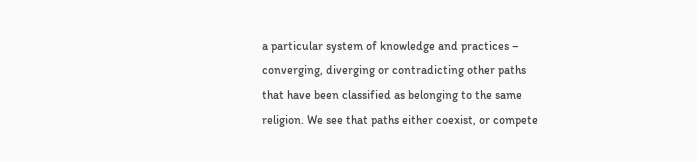a particular system of knowledge and practices – converging, diverging or contradicting other paths that have been classified as belonging to the same religion. We see that paths either coexist, or compete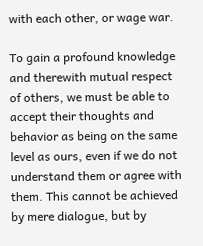with each other, or wage war.

To gain a profound knowledge and therewith mutual respect of others, we must be able to accept their thoughts and behavior as being on the same level as ours, even if we do not understand them or agree with them. This cannot be achieved by mere dialogue, but by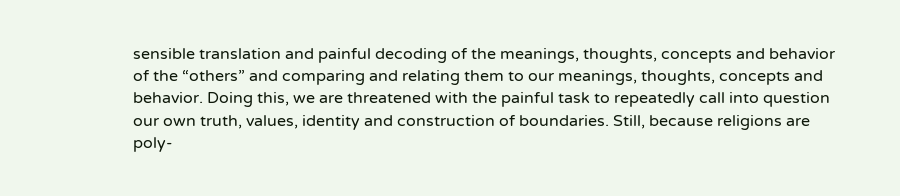sensible translation and painful decoding of the meanings, thoughts, concepts and behavior of the “others” and comparing and relating them to our meanings, thoughts, concepts and behavior. Doing this, we are threatened with the painful task to repeatedly call into question our own truth, values, identity and construction of boundaries. Still, because religions are poly-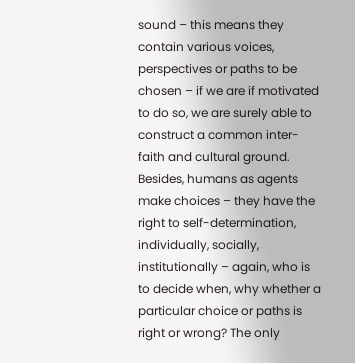sound – this means they contain various voices, perspectives or paths to be chosen – if we are if motivated to do so, we are surely able to construct a common inter-faith and cultural ground. Besides, humans as agents make choices – they have the right to self-determination, individually, socially, institutionally – again, who is to decide when, why whether a particular choice or paths is right or wrong? The only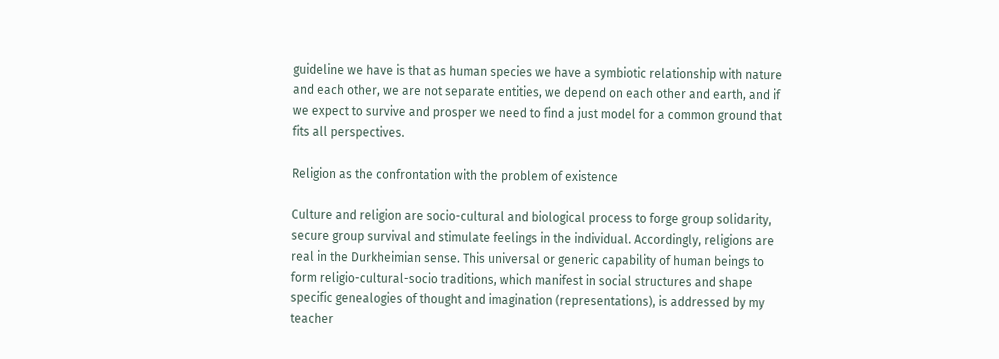guideline we have is that as human species we have a symbiotic relationship with nature and each other, we are not separate entities, we depend on each other and earth, and if we expect to survive and prosper we need to find a just model for a common ground that fits all perspectives.

Religion as the confrontation with the problem of existence

Culture and religion are socio-cultural and biological process to forge group solidarity, secure group survival and stimulate feelings in the individual. Accordingly, religions are real in the Durkheimian sense. This universal or generic capability of human beings to form religio-cultural-socio traditions, which manifest in social structures and shape specific genealogies of thought and imagination (representations), is addressed by my teacher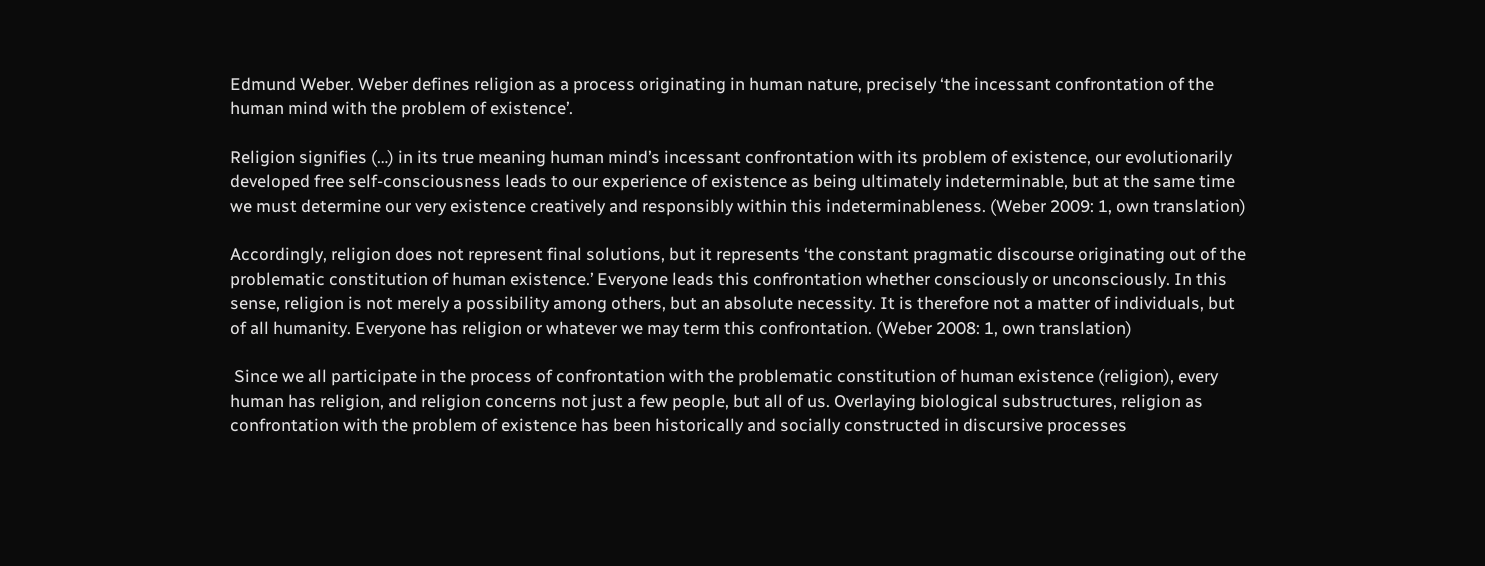Edmund Weber. Weber defines religion as a process originating in human nature, precisely ‘the incessant confrontation of the human mind with the problem of existence’.

Religion signifies (…) in its true meaning human mind’s incessant confrontation with its problem of existence, our evolutionarily developed free self-consciousness leads to our experience of existence as being ultimately indeterminable, but at the same time we must determine our very existence creatively and responsibly within this indeterminableness. (Weber 2009: 1, own translation)

Accordingly, religion does not represent final solutions, but it represents ‘the constant pragmatic discourse originating out of the problematic constitution of human existence.’ Everyone leads this confrontation whether consciously or unconsciously. In this sense, religion is not merely a possibility among others, but an absolute necessity. It is therefore not a matter of individuals, but of all humanity. Everyone has religion or whatever we may term this confrontation. (Weber 2008: 1, own translation)

 Since we all participate in the process of confrontation with the problematic constitution of human existence (religion), every human has religion, and religion concerns not just a few people, but all of us. Overlaying biological substructures, religion as confrontation with the problem of existence has been historically and socially constructed in discursive processes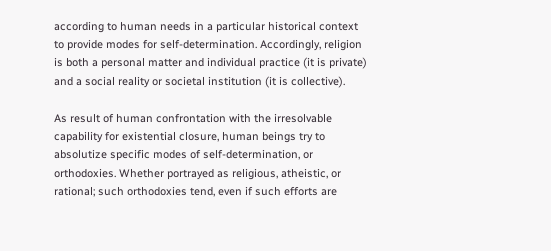according to human needs in a particular historical context to provide modes for self-determination. Accordingly, religion is both a personal matter and individual practice (it is private) and a social reality or societal institution (it is collective).

As result of human confrontation with the irresolvable capability for existential closure, human beings try to absolutize specific modes of self-determination, or orthodoxies. Whether portrayed as religious, atheistic, or rational; such orthodoxies tend, even if such efforts are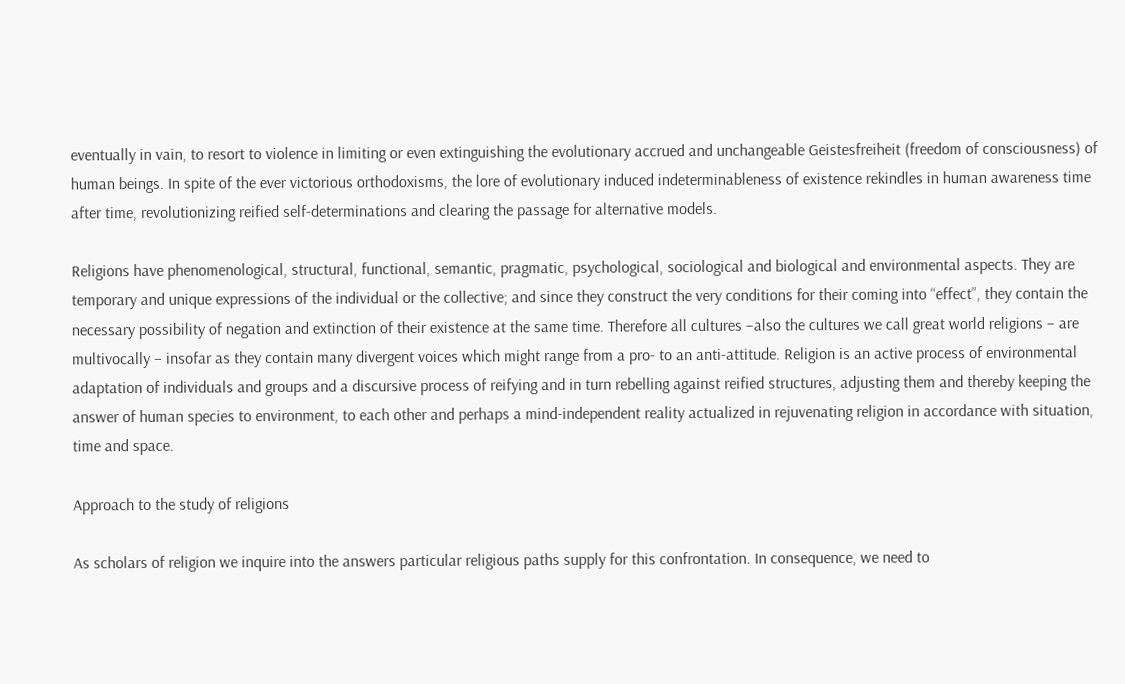eventually in vain, to resort to violence in limiting or even extinguishing the evolutionary accrued and unchangeable Geistesfreiheit (freedom of consciousness) of human beings. In spite of the ever victorious orthodoxisms, the lore of evolutionary induced indeterminableness of existence rekindles in human awareness time after time, revolutionizing reified self-determinations and clearing the passage for alternative models.

Religions have phenomenological, structural, functional, semantic, pragmatic, psychological, sociological and biological and environmental aspects. They are temporary and unique expressions of the individual or the collective; and since they construct the very conditions for their coming into “effect”, they contain the necessary possibility of negation and extinction of their existence at the same time. Therefore all cultures –also the cultures we call great world religions – are multivocally – insofar as they contain many divergent voices which might range from a pro- to an anti-attitude. Religion is an active process of environmental adaptation of individuals and groups and a discursive process of reifying and in turn rebelling against reified structures, adjusting them and thereby keeping the answer of human species to environment, to each other and perhaps a mind-independent reality actualized in rejuvenating religion in accordance with situation, time and space.

Approach to the study of religions

As scholars of religion we inquire into the answers particular religious paths supply for this confrontation. In consequence, we need to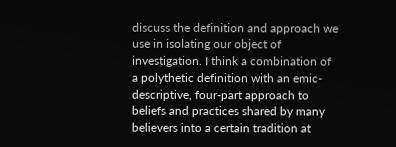discuss the definition and approach we use in isolating our object of investigation. I think a combination of a polythetic definition with an emic-descriptive, four-part approach to beliefs and practices shared by many believers into a certain tradition at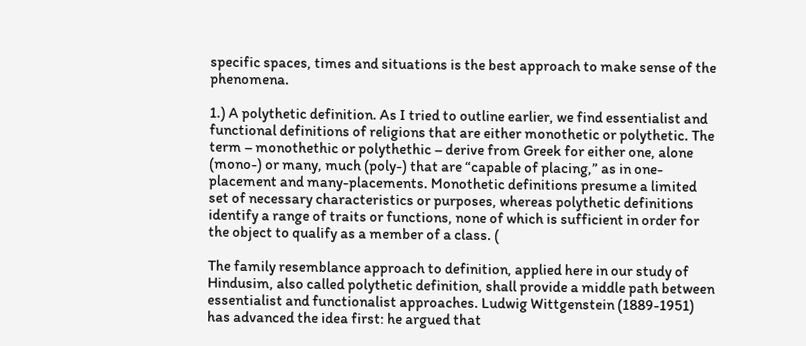specific spaces, times and situations is the best approach to make sense of the phenomena.

1.) A polythetic definition. As I tried to outline earlier, we find essentialist and functional definitions of religions that are either monothetic or polythetic. The term – monothethic or polythethic – derive from Greek for either one, alone (mono-) or many, much (poly-) that are “capable of placing,” as in one-placement and many-placements. Monothetic definitions presume a limited set of necessary characteristics or purposes, whereas polythetic definitions identify a range of traits or functions, none of which is sufficient in order for the object to qualify as a member of a class. (

The family resemblance approach to definition, applied here in our study of Hindusim, also called polythetic definition, shall provide a middle path between essentialist and functionalist approaches. Ludwig Wittgenstein (1889-1951) has advanced the idea first: he argued that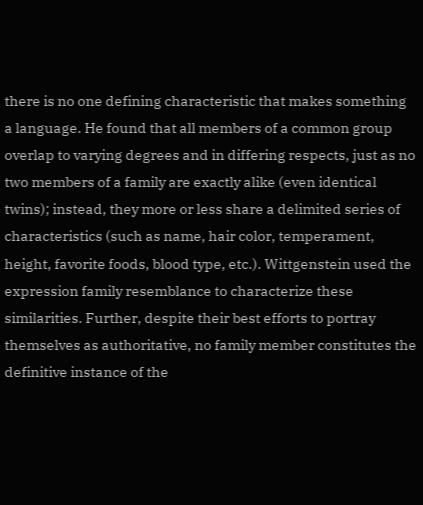there is no one defining characteristic that makes something a language. He found that all members of a common group overlap to varying degrees and in differing respects, just as no two members of a family are exactly alike (even identical twins); instead, they more or less share a delimited series of characteristics (such as name, hair color, temperament, height, favorite foods, blood type, etc.). Wittgenstein used the expression family resemblance to characterize these similarities. Further, despite their best efforts to portray themselves as authoritative, no family member constitutes the definitive instance of the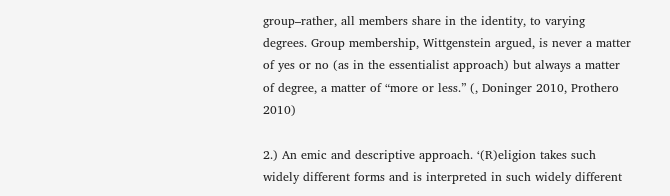group–rather, all members share in the identity, to varying degrees. Group membership, Wittgenstein argued, is never a matter of yes or no (as in the essentialist approach) but always a matter of degree, a matter of “more or less.” (, Doninger 2010, Prothero 2010)

2.) An emic and descriptive approach. ‘(R)eligion takes such widely different forms and is interpreted in such widely different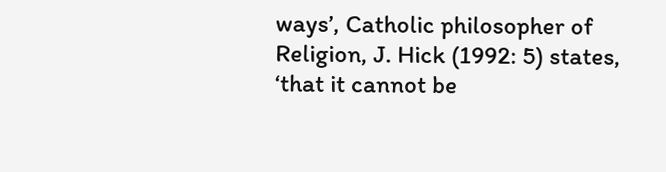ways’, Catholic philosopher of Religion, J. Hick (1992: 5) states, ‘that it cannot be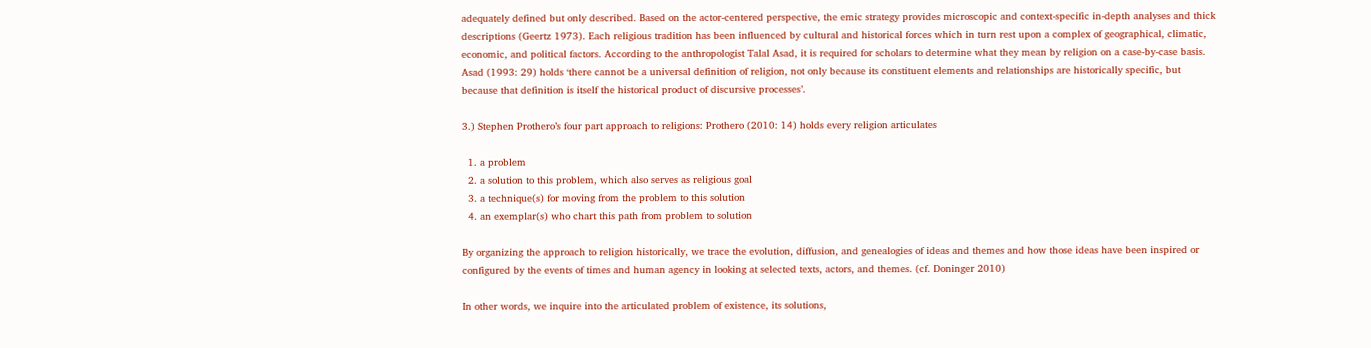adequately defined but only described. Based on the actor-centered perspective, the emic strategy provides microscopic and context-specific in-depth analyses and thick descriptions (Geertz 1973). Each religious tradition has been influenced by cultural and historical forces which in turn rest upon a complex of geographical, climatic, economic, and political factors. According to the anthropologist Talal Asad, it is required for scholars to determine what they mean by religion on a case-by-case basis. Asad (1993: 29) holds ‘there cannot be a universal definition of religion, not only because its constituent elements and relationships are historically specific, but because that definition is itself the historical product of discursive processes’.

3.) Stephen Prothero’s four part approach to religions: Prothero (2010: 14) holds every religion articulates

  1. a problem
  2. a solution to this problem, which also serves as religious goal
  3. a technique(s) for moving from the problem to this solution
  4. an exemplar(s) who chart this path from problem to solution

By organizing the approach to religion historically, we trace the evolution, diffusion, and genealogies of ideas and themes and how those ideas have been inspired or configured by the events of times and human agency in looking at selected texts, actors, and themes. (cf. Doninger 2010)

In other words, we inquire into the articulated problem of existence, its solutions,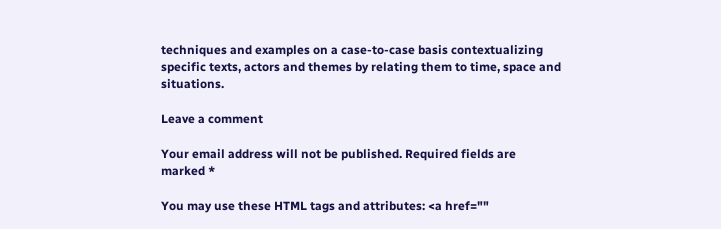techniques and examples on a case-to-case basis contextualizing specific texts, actors and themes by relating them to time, space and situations.

Leave a comment

Your email address will not be published. Required fields are marked *

You may use these HTML tags and attributes: <a href=""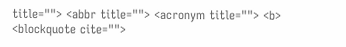title=""> <abbr title=""> <acronym title=""> <b> <blockquote cite="">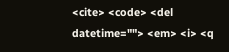<cite> <code> <del datetime=""> <em> <i> <q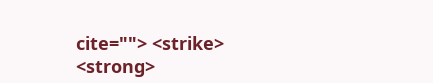cite=""> <strike> <strong>